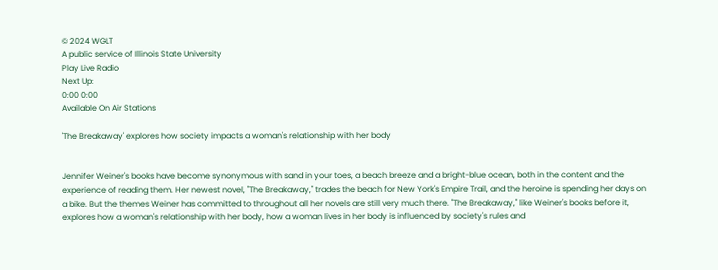© 2024 WGLT
A public service of Illinois State University
Play Live Radio
Next Up:
0:00 0:00
Available On Air Stations

'The Breakaway' explores how society impacts a woman's relationship with her body


Jennifer Weiner's books have become synonymous with sand in your toes, a beach breeze and a bright-blue ocean, both in the content and the experience of reading them. Her newest novel, "The Breakaway," trades the beach for New York's Empire Trail, and the heroine is spending her days on a bike. But the themes Weiner has committed to throughout all her novels are still very much there. "The Breakaway," like Weiner's books before it, explores how a woman's relationship with her body, how a woman lives in her body is influenced by society's rules and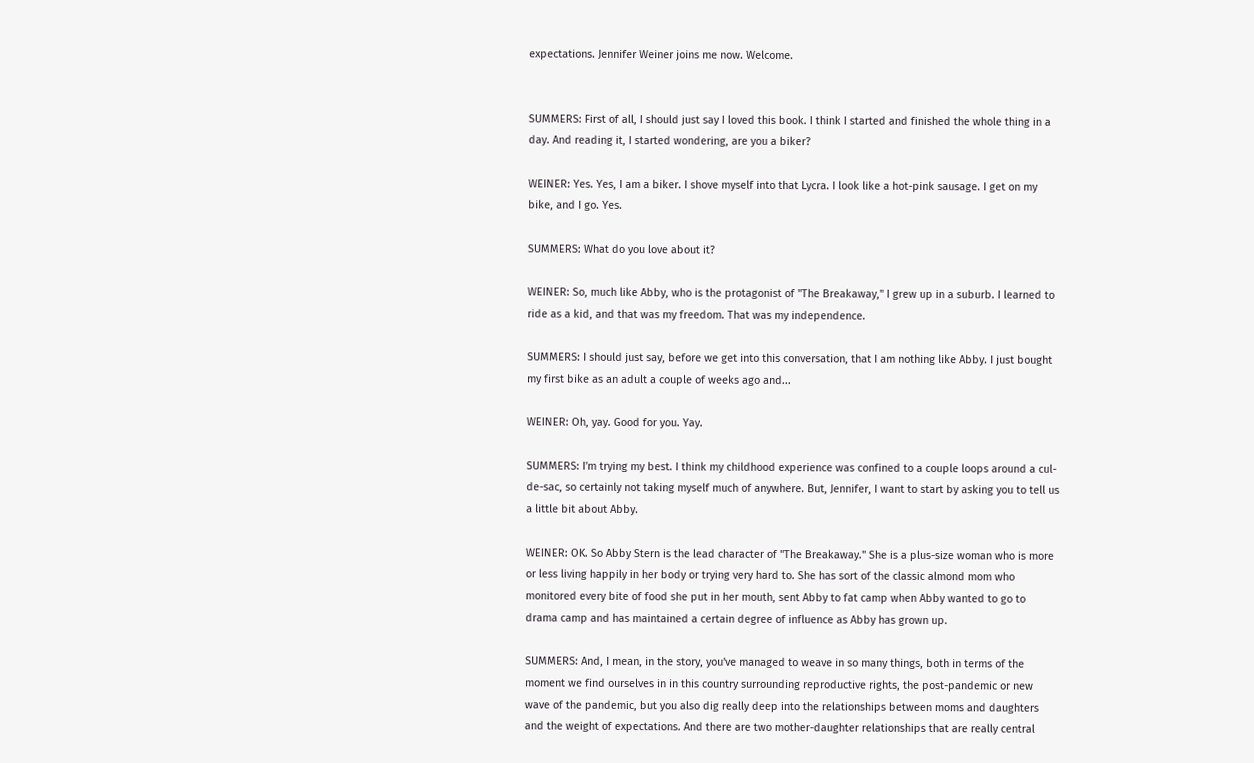expectations. Jennifer Weiner joins me now. Welcome.


SUMMERS: First of all, I should just say I loved this book. I think I started and finished the whole thing in a day. And reading it, I started wondering, are you a biker?

WEINER: Yes. Yes, I am a biker. I shove myself into that Lycra. I look like a hot-pink sausage. I get on my bike, and I go. Yes.

SUMMERS: What do you love about it?

WEINER: So, much like Abby, who is the protagonist of "The Breakaway," I grew up in a suburb. I learned to ride as a kid, and that was my freedom. That was my independence.

SUMMERS: I should just say, before we get into this conversation, that I am nothing like Abby. I just bought my first bike as an adult a couple of weeks ago and...

WEINER: Oh, yay. Good for you. Yay.

SUMMERS: I'm trying my best. I think my childhood experience was confined to a couple loops around a cul-de-sac, so certainly not taking myself much of anywhere. But, Jennifer, I want to start by asking you to tell us a little bit about Abby.

WEINER: OK. So Abby Stern is the lead character of "The Breakaway." She is a plus-size woman who is more or less living happily in her body or trying very hard to. She has sort of the classic almond mom who monitored every bite of food she put in her mouth, sent Abby to fat camp when Abby wanted to go to drama camp and has maintained a certain degree of influence as Abby has grown up.

SUMMERS: And, I mean, in the story, you've managed to weave in so many things, both in terms of the moment we find ourselves in in this country surrounding reproductive rights, the post-pandemic or new wave of the pandemic, but you also dig really deep into the relationships between moms and daughters and the weight of expectations. And there are two mother-daughter relationships that are really central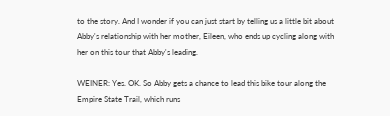to the story. And I wonder if you can just start by telling us a little bit about Abby's relationship with her mother, Eileen, who ends up cycling along with her on this tour that Abby's leading.

WEINER: Yes. OK. So Abby gets a chance to lead this bike tour along the Empire State Trail, which runs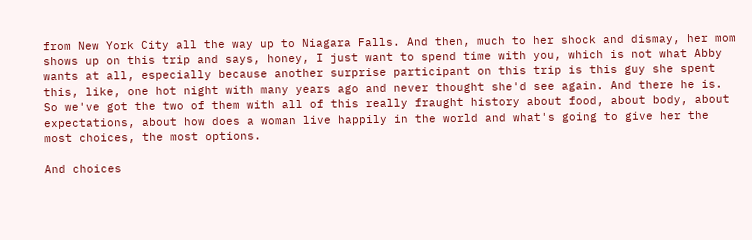from New York City all the way up to Niagara Falls. And then, much to her shock and dismay, her mom shows up on this trip and says, honey, I just want to spend time with you, which is not what Abby wants at all, especially because another surprise participant on this trip is this guy she spent this, like, one hot night with many years ago and never thought she'd see again. And there he is. So we've got the two of them with all of this really fraught history about food, about body, about expectations, about how does a woman live happily in the world and what's going to give her the most choices, the most options.

And choices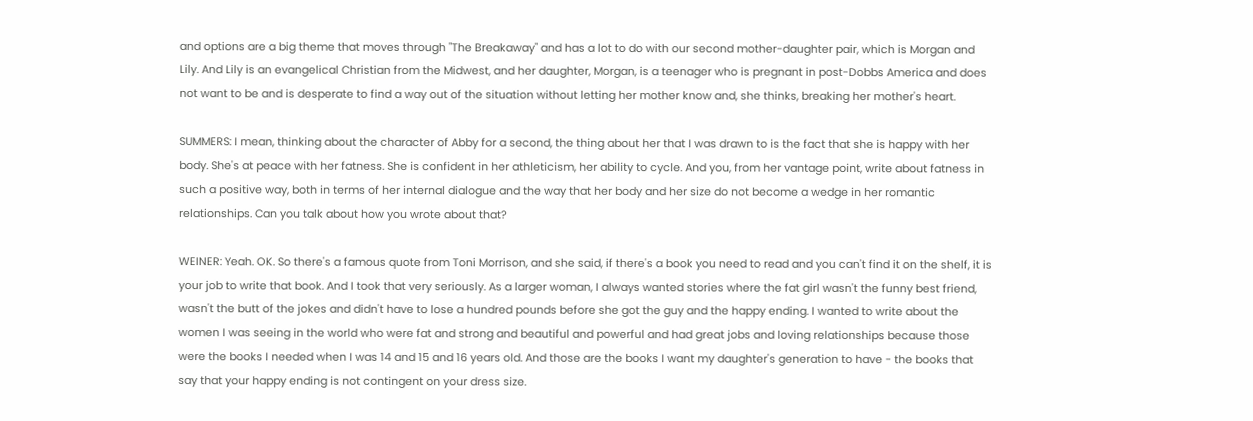and options are a big theme that moves through "The Breakaway" and has a lot to do with our second mother-daughter pair, which is Morgan and Lily. And Lily is an evangelical Christian from the Midwest, and her daughter, Morgan, is a teenager who is pregnant in post-Dobbs America and does not want to be and is desperate to find a way out of the situation without letting her mother know and, she thinks, breaking her mother's heart.

SUMMERS: I mean, thinking about the character of Abby for a second, the thing about her that I was drawn to is the fact that she is happy with her body. She's at peace with her fatness. She is confident in her athleticism, her ability to cycle. And you, from her vantage point, write about fatness in such a positive way, both in terms of her internal dialogue and the way that her body and her size do not become a wedge in her romantic relationships. Can you talk about how you wrote about that?

WEINER: Yeah. OK. So there's a famous quote from Toni Morrison, and she said, if there's a book you need to read and you can't find it on the shelf, it is your job to write that book. And I took that very seriously. As a larger woman, I always wanted stories where the fat girl wasn't the funny best friend, wasn't the butt of the jokes and didn't have to lose a hundred pounds before she got the guy and the happy ending. I wanted to write about the women I was seeing in the world who were fat and strong and beautiful and powerful and had great jobs and loving relationships because those were the books I needed when I was 14 and 15 and 16 years old. And those are the books I want my daughter's generation to have - the books that say that your happy ending is not contingent on your dress size.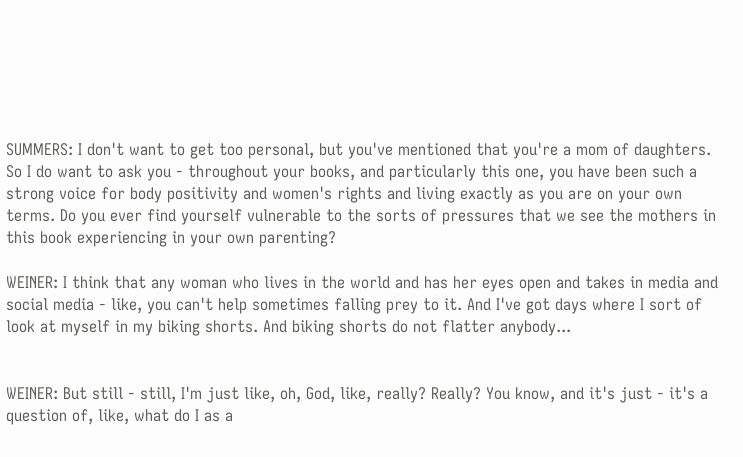SUMMERS: I don't want to get too personal, but you've mentioned that you're a mom of daughters. So I do want to ask you - throughout your books, and particularly this one, you have been such a strong voice for body positivity and women's rights and living exactly as you are on your own terms. Do you ever find yourself vulnerable to the sorts of pressures that we see the mothers in this book experiencing in your own parenting?

WEINER: I think that any woman who lives in the world and has her eyes open and takes in media and social media - like, you can't help sometimes falling prey to it. And I've got days where I sort of look at myself in my biking shorts. And biking shorts do not flatter anybody...


WEINER: But still - still, I'm just like, oh, God, like, really? Really? You know, and it's just - it's a question of, like, what do I as a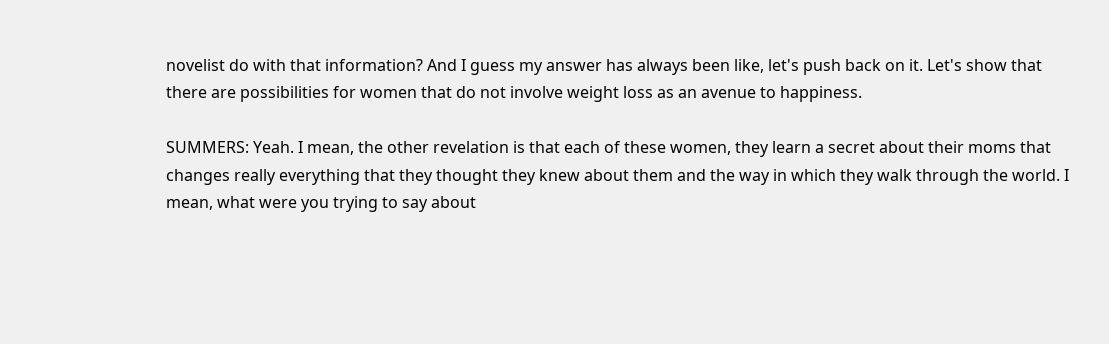novelist do with that information? And I guess my answer has always been like, let's push back on it. Let's show that there are possibilities for women that do not involve weight loss as an avenue to happiness.

SUMMERS: Yeah. I mean, the other revelation is that each of these women, they learn a secret about their moms that changes really everything that they thought they knew about them and the way in which they walk through the world. I mean, what were you trying to say about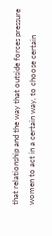that relationship and the way that outside forces pressure women to act in a certain way, to choose certain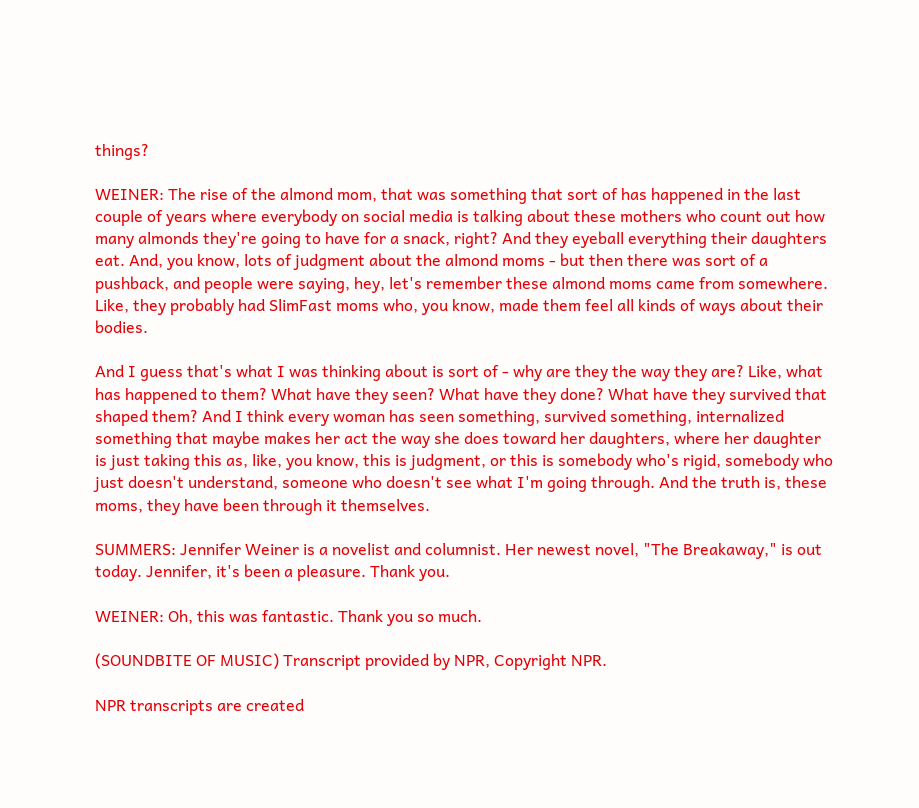things?

WEINER: The rise of the almond mom, that was something that sort of has happened in the last couple of years where everybody on social media is talking about these mothers who count out how many almonds they're going to have for a snack, right? And they eyeball everything their daughters eat. And, you know, lots of judgment about the almond moms - but then there was sort of a pushback, and people were saying, hey, let's remember these almond moms came from somewhere. Like, they probably had SlimFast moms who, you know, made them feel all kinds of ways about their bodies.

And I guess that's what I was thinking about is sort of - why are they the way they are? Like, what has happened to them? What have they seen? What have they done? What have they survived that shaped them? And I think every woman has seen something, survived something, internalized something that maybe makes her act the way she does toward her daughters, where her daughter is just taking this as, like, you know, this is judgment, or this is somebody who's rigid, somebody who just doesn't understand, someone who doesn't see what I'm going through. And the truth is, these moms, they have been through it themselves.

SUMMERS: Jennifer Weiner is a novelist and columnist. Her newest novel, "The Breakaway," is out today. Jennifer, it's been a pleasure. Thank you.

WEINER: Oh, this was fantastic. Thank you so much.

(SOUNDBITE OF MUSIC) Transcript provided by NPR, Copyright NPR.

NPR transcripts are created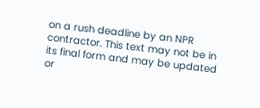on a rush deadline by an NPR contractor. This text may not be in its final form and may be updated or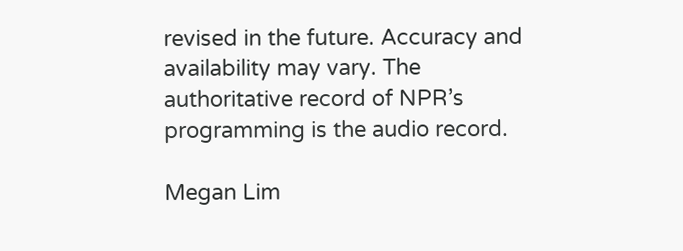revised in the future. Accuracy and availability may vary. The authoritative record of NPR’s programming is the audio record.

Megan Lim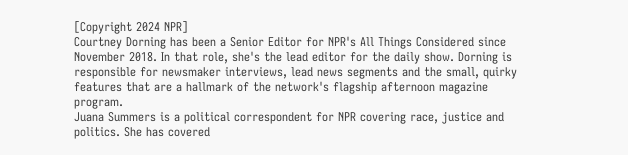[Copyright 2024 NPR]
Courtney Dorning has been a Senior Editor for NPR's All Things Considered since November 2018. In that role, she's the lead editor for the daily show. Dorning is responsible for newsmaker interviews, lead news segments and the small, quirky features that are a hallmark of the network's flagship afternoon magazine program.
Juana Summers is a political correspondent for NPR covering race, justice and politics. She has covered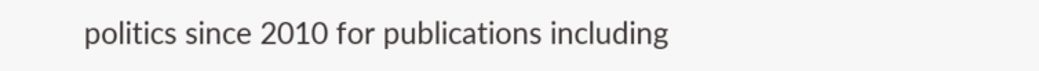politics since 2010 for publications including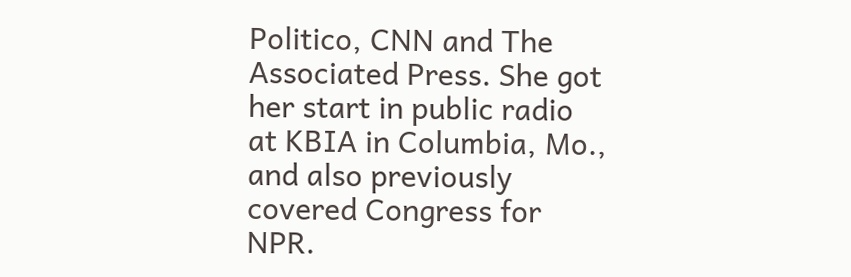Politico, CNN and The Associated Press. She got her start in public radio at KBIA in Columbia, Mo., and also previously covered Congress for NPR.